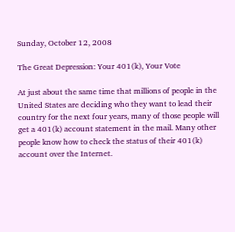Sunday, October 12, 2008

The Great Depression: Your 401(k), Your Vote

At just about the same time that millions of people in the United States are deciding who they want to lead their country for the next four years, many of those people will get a 401(k) account statement in the mail. Many other people know how to check the status of their 401(k) account over the Internet.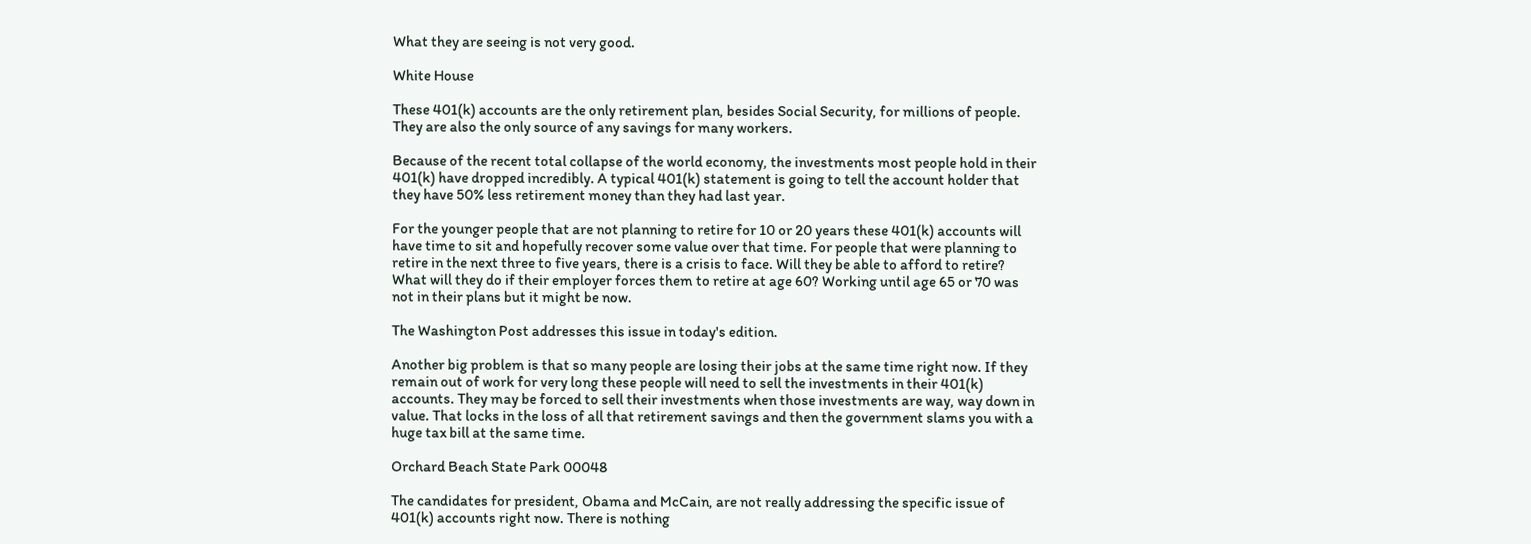What they are seeing is not very good.

White House

These 401(k) accounts are the only retirement plan, besides Social Security, for millions of people. They are also the only source of any savings for many workers.

Because of the recent total collapse of the world economy, the investments most people hold in their 401(k) have dropped incredibly. A typical 401(k) statement is going to tell the account holder that they have 50% less retirement money than they had last year.

For the younger people that are not planning to retire for 10 or 20 years these 401(k) accounts will have time to sit and hopefully recover some value over that time. For people that were planning to retire in the next three to five years, there is a crisis to face. Will they be able to afford to retire? What will they do if their employer forces them to retire at age 60? Working until age 65 or 70 was not in their plans but it might be now.

The Washington Post addresses this issue in today's edition.

Another big problem is that so many people are losing their jobs at the same time right now. If they remain out of work for very long these people will need to sell the investments in their 401(k) accounts. They may be forced to sell their investments when those investments are way, way down in value. That locks in the loss of all that retirement savings and then the government slams you with a huge tax bill at the same time.

Orchard Beach State Park 00048

The candidates for president, Obama and McCain, are not really addressing the specific issue of 401(k) accounts right now. There is nothing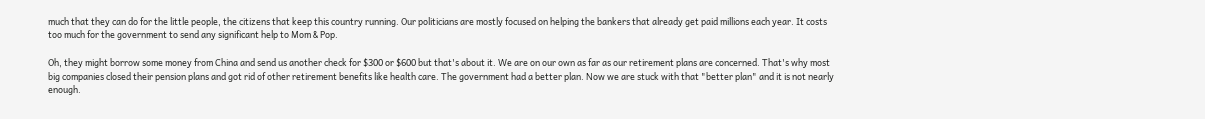much that they can do for the little people, the citizens that keep this country running. Our politicians are mostly focused on helping the bankers that already get paid millions each year. It costs too much for the government to send any significant help to Mom & Pop.

Oh, they might borrow some money from China and send us another check for $300 or $600 but that's about it. We are on our own as far as our retirement plans are concerned. That's why most big companies closed their pension plans and got rid of other retirement benefits like health care. The government had a better plan. Now we are stuck with that "better plan" and it is not nearly enough.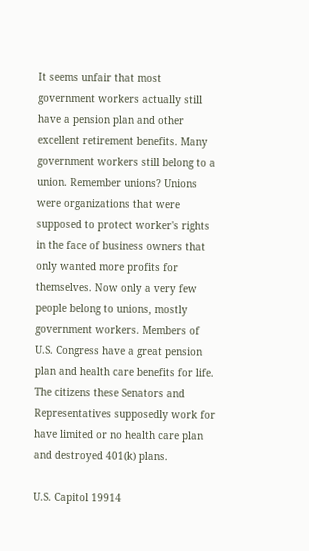It seems unfair that most government workers actually still have a pension plan and other excellent retirement benefits. Many government workers still belong to a union. Remember unions? Unions were organizations that were supposed to protect worker's rights in the face of business owners that only wanted more profits for themselves. Now only a very few people belong to unions, mostly government workers. Members of U.S. Congress have a great pension plan and health care benefits for life. The citizens these Senators and Representatives supposedly work for have limited or no health care plan and destroyed 401(k) plans.

U.S. Capitol 19914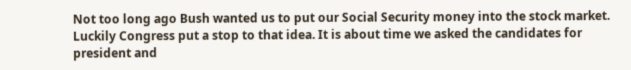Not too long ago Bush wanted us to put our Social Security money into the stock market. Luckily Congress put a stop to that idea. It is about time we asked the candidates for president and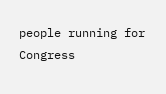people running for Congress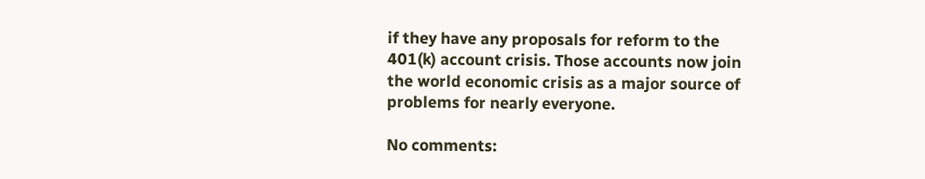if they have any proposals for reform to the 401(k) account crisis. Those accounts now join the world economic crisis as a major source of problems for nearly everyone.

No comments: